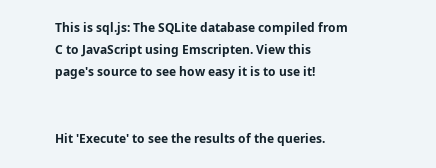This is sql.js: The SQLite database compiled from C to JavaScript using Emscripten. View this page's source to see how easy it is to use it!


Hit 'Execute' to see the results of the queries.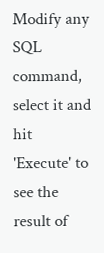Modify any SQL command, select it and hit 'Execute' to see the result of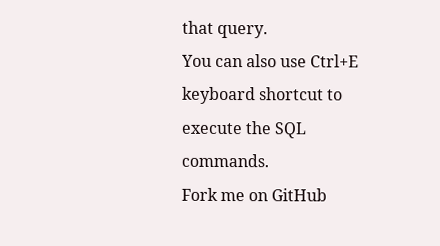that query.
You can also use Ctrl+E keyboard shortcut to execute the SQL commands.
Fork me on GitHub